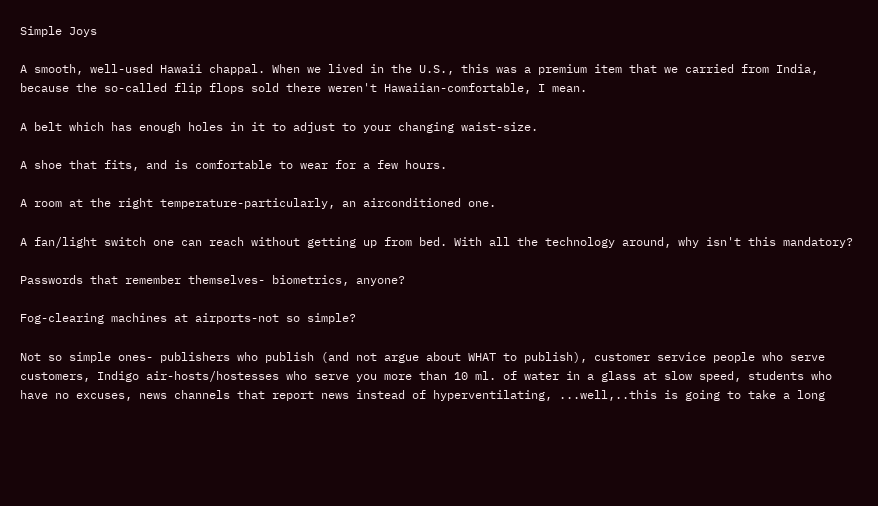Simple Joys

A smooth, well-used Hawaii chappal. When we lived in the U.S., this was a premium item that we carried from India, because the so-called flip flops sold there weren't Hawaiian-comfortable, I mean.

A belt which has enough holes in it to adjust to your changing waist-size.

A shoe that fits, and is comfortable to wear for a few hours.

A room at the right temperature-particularly, an airconditioned one.

A fan/light switch one can reach without getting up from bed. With all the technology around, why isn't this mandatory?

Passwords that remember themselves- biometrics, anyone?

Fog-clearing machines at airports-not so simple?

Not so simple ones- publishers who publish (and not argue about WHAT to publish), customer service people who serve customers, Indigo air-hosts/hostesses who serve you more than 10 ml. of water in a glass at slow speed, students who have no excuses, news channels that report news instead of hyperventilating, ...well,..this is going to take a long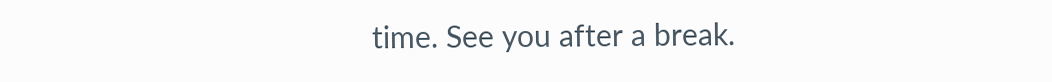time. See you after a break.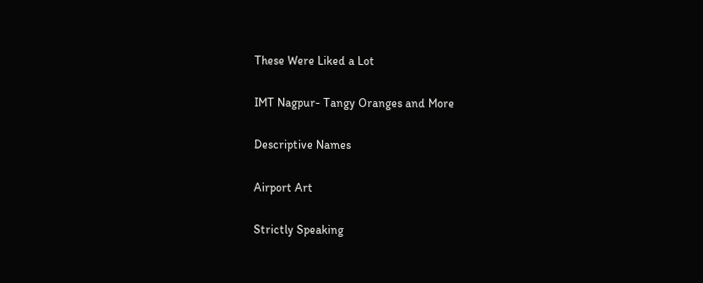These Were Liked a Lot

IMT Nagpur- Tangy Oranges and More

Descriptive Names

Airport Art

Strictly Speaking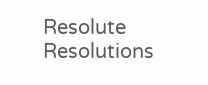Resolute Resolutions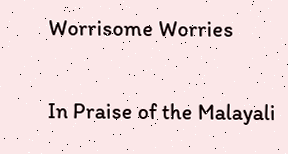Worrisome Worries

In Praise of the Malayali